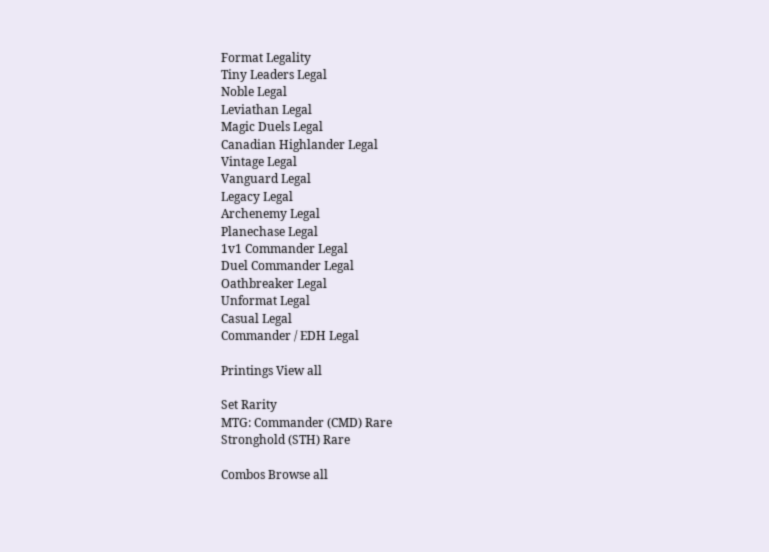Format Legality
Tiny Leaders Legal
Noble Legal
Leviathan Legal
Magic Duels Legal
Canadian Highlander Legal
Vintage Legal
Vanguard Legal
Legacy Legal
Archenemy Legal
Planechase Legal
1v1 Commander Legal
Duel Commander Legal
Oathbreaker Legal
Unformat Legal
Casual Legal
Commander / EDH Legal

Printings View all

Set Rarity
MTG: Commander (CMD) Rare
Stronghold (STH) Rare

Combos Browse all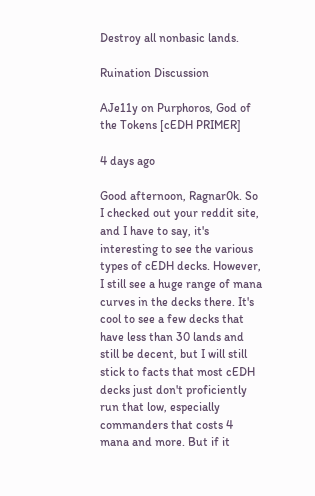Destroy all nonbasic lands.

Ruination Discussion

AJe11y on Purphoros, God of the Tokens [cEDH PRIMER]

4 days ago

Good afternoon, Ragnar0k. So I checked out your reddit site, and I have to say, it's interesting to see the various types of cEDH decks. However, I still see a huge range of mana curves in the decks there. It's cool to see a few decks that have less than 30 lands and still be decent, but I will still stick to facts that most cEDH decks just don't proficiently run that low, especially commanders that costs 4 mana and more. But if it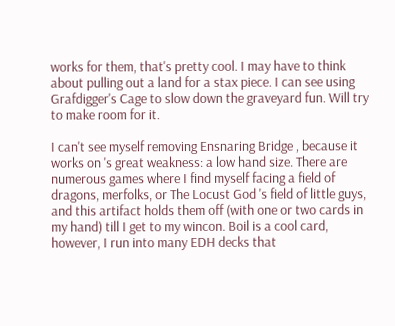works for them, that's pretty cool. I may have to think about pulling out a land for a stax piece. I can see using Grafdigger's Cage to slow down the graveyard fun. Will try to make room for it.

I can't see myself removing Ensnaring Bridge , because it works on 's great weakness: a low hand size. There are numerous games where I find myself facing a field of dragons, merfolks, or The Locust God 's field of little guys, and this artifact holds them off (with one or two cards in my hand) till I get to my wincon. Boil is a cool card, however, I run into many EDH decks that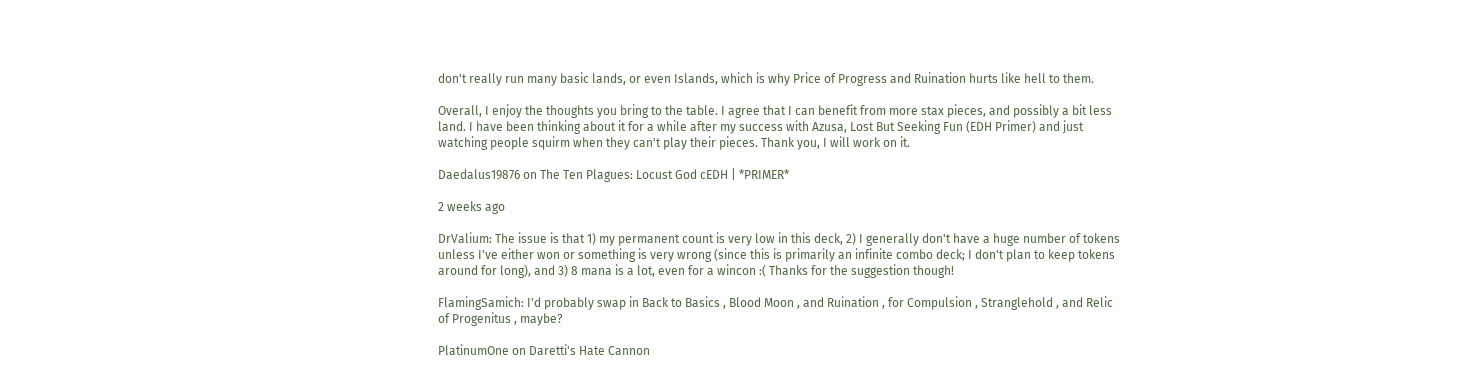don't really run many basic lands, or even Islands, which is why Price of Progress and Ruination hurts like hell to them.

Overall, I enjoy the thoughts you bring to the table. I agree that I can benefit from more stax pieces, and possibly a bit less land. I have been thinking about it for a while after my success with Azusa, Lost But Seeking Fun (EDH Primer) and just watching people squirm when they can't play their pieces. Thank you, I will work on it.

Daedalus19876 on The Ten Plagues: Locust God cEDH | *PRIMER*

2 weeks ago

DrValium: The issue is that 1) my permanent count is very low in this deck, 2) I generally don't have a huge number of tokens unless I've either won or something is very wrong (since this is primarily an infinite combo deck; I don't plan to keep tokens around for long), and 3) 8 mana is a lot, even for a wincon :( Thanks for the suggestion though!

FlamingSamich: I'd probably swap in Back to Basics , Blood Moon , and Ruination , for Compulsion , Stranglehold , and Relic of Progenitus , maybe?

PlatinumOne on Daretti's Hate Cannon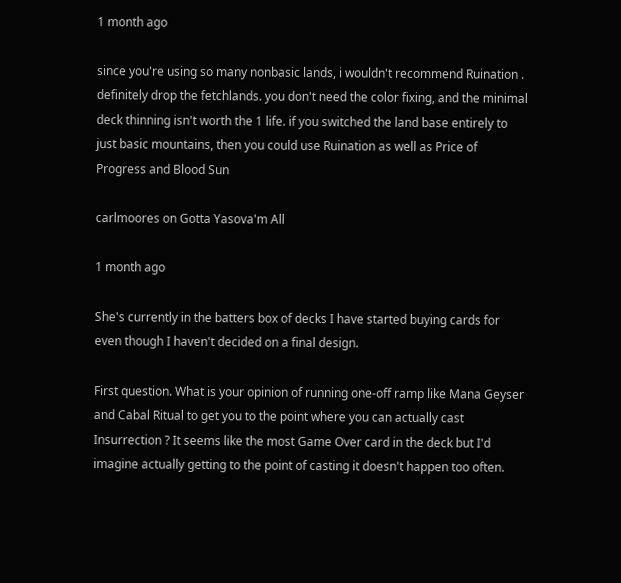1 month ago

since you're using so many nonbasic lands, i wouldn't recommend Ruination . definitely drop the fetchlands. you don't need the color fixing, and the minimal deck thinning isn't worth the 1 life. if you switched the land base entirely to just basic mountains, then you could use Ruination as well as Price of Progress and Blood Sun

carlmoores on Gotta Yasova'm All

1 month ago

She's currently in the batters box of decks I have started buying cards for even though I haven't decided on a final design.

First question. What is your opinion of running one-off ramp like Mana Geyser and Cabal Ritual to get you to the point where you can actually cast Insurrection ? It seems like the most Game Over card in the deck but I'd imagine actually getting to the point of casting it doesn't happen too often.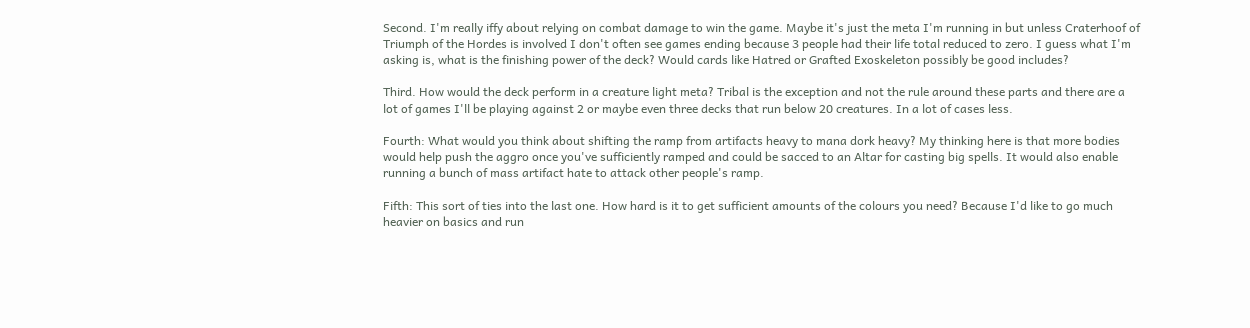Second. I'm really iffy about relying on combat damage to win the game. Maybe it's just the meta I'm running in but unless Craterhoof of Triumph of the Hordes is involved I don't often see games ending because 3 people had their life total reduced to zero. I guess what I'm asking is, what is the finishing power of the deck? Would cards like Hatred or Grafted Exoskeleton possibly be good includes?

Third. How would the deck perform in a creature light meta? Tribal is the exception and not the rule around these parts and there are a lot of games I'll be playing against 2 or maybe even three decks that run below 20 creatures. In a lot of cases less.

Fourth: What would you think about shifting the ramp from artifacts heavy to mana dork heavy? My thinking here is that more bodies would help push the aggro once you've sufficiently ramped and could be sacced to an Altar for casting big spells. It would also enable running a bunch of mass artifact hate to attack other people's ramp.

Fifth: This sort of ties into the last one. How hard is it to get sufficient amounts of the colours you need? Because I'd like to go much heavier on basics and run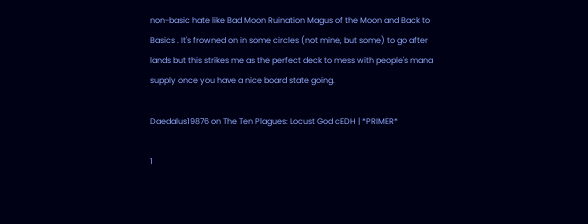non-basic hate like Bad Moon Ruination Magus of the Moon and Back to Basics . It's frowned on in some circles (not mine, but some) to go after lands but this strikes me as the perfect deck to mess with people's mana supply once you have a nice board state going.

Daedalus19876 on The Ten Plagues: Locust God cEDH | *PRIMER*

1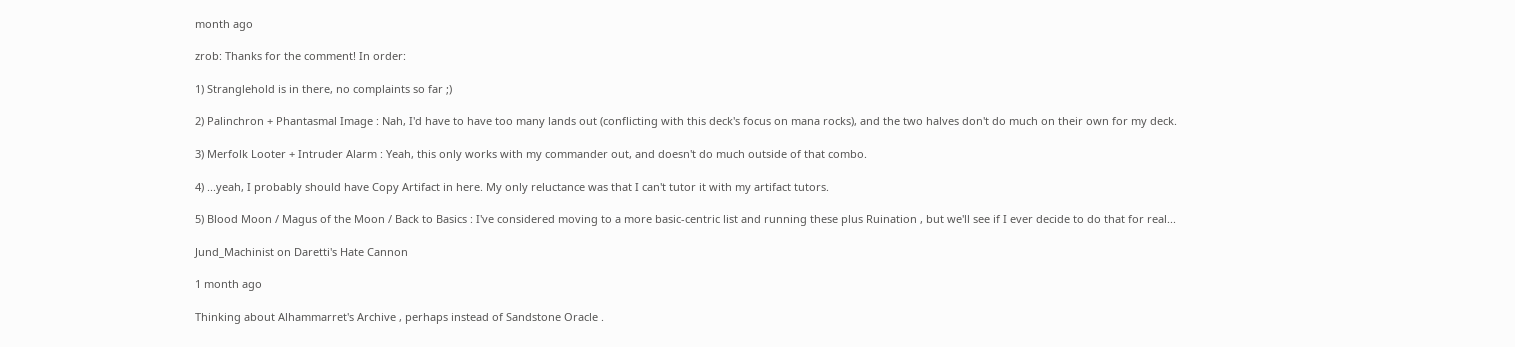month ago

zrob: Thanks for the comment! In order:

1) Stranglehold is in there, no complaints so far ;)

2) Palinchron + Phantasmal Image : Nah, I'd have to have too many lands out (conflicting with this deck's focus on mana rocks), and the two halves don't do much on their own for my deck.

3) Merfolk Looter + Intruder Alarm : Yeah, this only works with my commander out, and doesn't do much outside of that combo.

4) ...yeah, I probably should have Copy Artifact in here. My only reluctance was that I can't tutor it with my artifact tutors.

5) Blood Moon / Magus of the Moon / Back to Basics : I've considered moving to a more basic-centric list and running these plus Ruination , but we'll see if I ever decide to do that for real...

Jund_Machinist on Daretti's Hate Cannon

1 month ago

Thinking about Alhammarret's Archive , perhaps instead of Sandstone Oracle .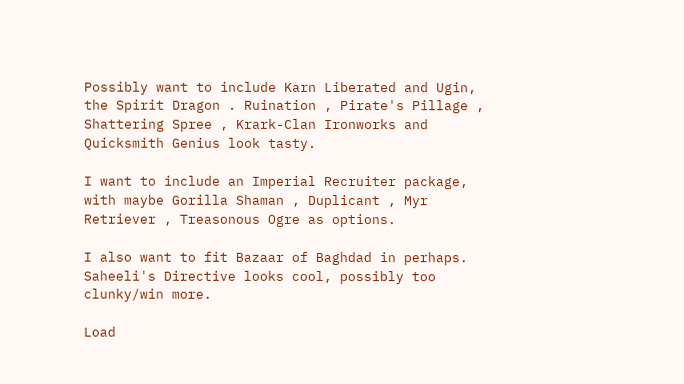Possibly want to include Karn Liberated and Ugin, the Spirit Dragon . Ruination , Pirate's Pillage , Shattering Spree , Krark-Clan Ironworks and Quicksmith Genius look tasty.

I want to include an Imperial Recruiter package, with maybe Gorilla Shaman , Duplicant , Myr Retriever , Treasonous Ogre as options.

I also want to fit Bazaar of Baghdad in perhaps. Saheeli's Directive looks cool, possibly too clunky/win more.

Load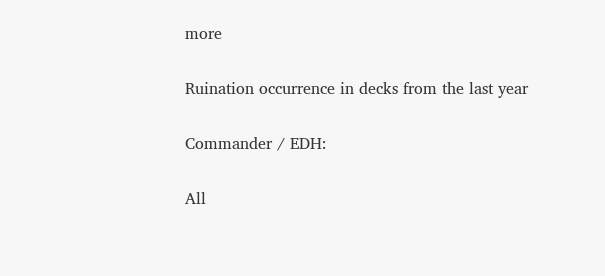more

Ruination occurrence in decks from the last year

Commander / EDH:

All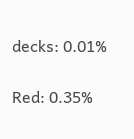decks: 0.01%

Red: 0.35%